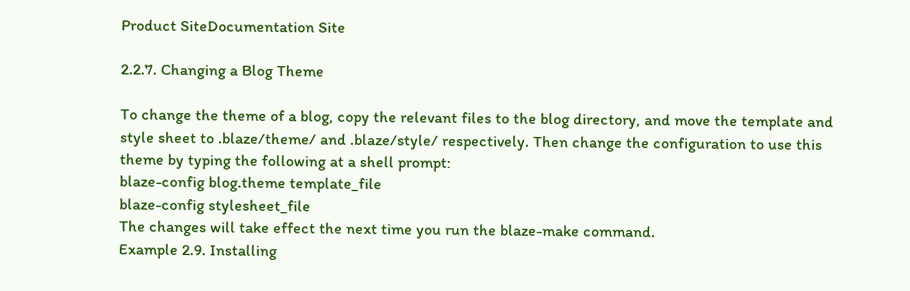Product SiteDocumentation Site

2.2.7. Changing a Blog Theme

To change the theme of a blog, copy the relevant files to the blog directory, and move the template and style sheet to .blaze/theme/ and .blaze/style/ respectively. Then change the configuration to use this theme by typing the following at a shell prompt:
blaze-config blog.theme template_file
blaze-config stylesheet_file
The changes will take effect the next time you run the blaze-make command.
Example 2.9. Installing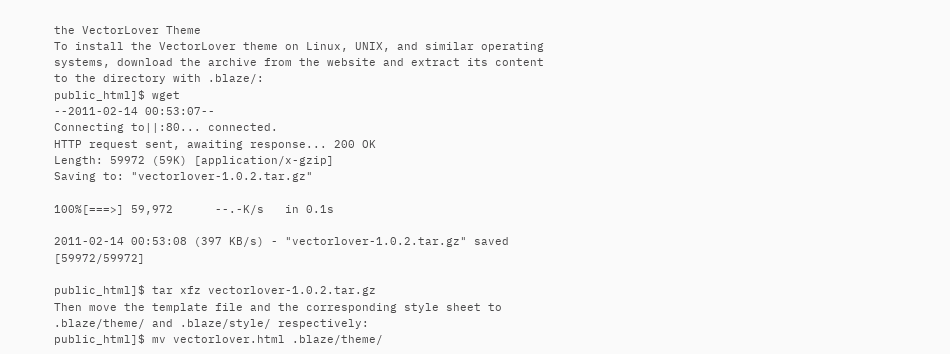the VectorLover Theme
To install the VectorLover theme on Linux, UNIX, and similar operating systems, download the archive from the website and extract its content to the directory with .blaze/:
public_html]$ wget
--2011-02-14 00:53:07--
Connecting to||:80... connected.
HTTP request sent, awaiting response... 200 OK
Length: 59972 (59K) [application/x-gzip]
Saving to: "vectorlover-1.0.2.tar.gz"

100%[===>] 59,972      --.-K/s   in 0.1s

2011-02-14 00:53:08 (397 KB/s) - "vectorlover-1.0.2.tar.gz" saved [59972/59972]

public_html]$ tar xfz vectorlover-1.0.2.tar.gz
Then move the template file and the corresponding style sheet to .blaze/theme/ and .blaze/style/ respectively:
public_html]$ mv vectorlover.html .blaze/theme/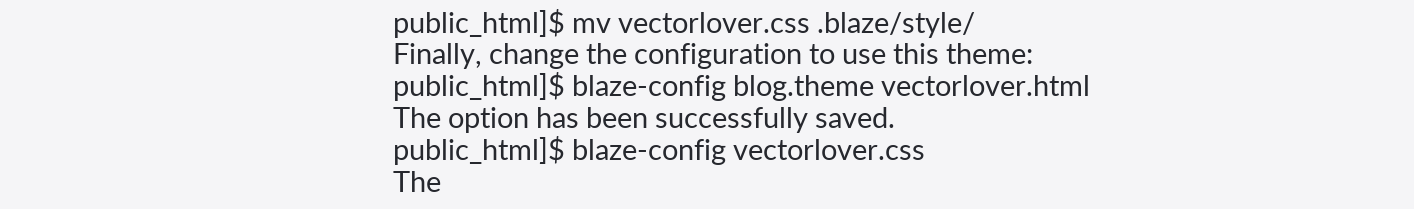public_html]$ mv vectorlover.css .blaze/style/
Finally, change the configuration to use this theme:
public_html]$ blaze-config blog.theme vectorlover.html
The option has been successfully saved.
public_html]$ blaze-config vectorlover.css
The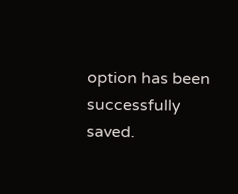option has been successfully saved.